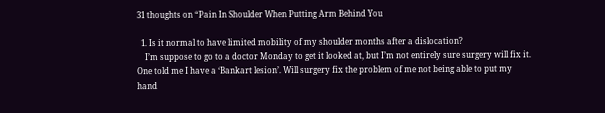31 thoughts on “Pain In Shoulder When Putting Arm Behind You

  1. Is it normal to have limited mobility of my shoulder months after a dislocation?
    I’m suppose to go to a doctor Monday to get it looked at, but I’m not entirely sure surgery will fix it. One told me I have a ‘Bankart lesion’. Will surgery fix the problem of me not being able to put my hand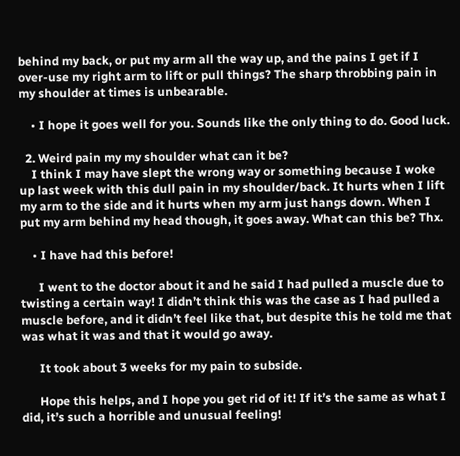behind my back, or put my arm all the way up, and the pains I get if I over-use my right arm to lift or pull things? The sharp throbbing pain in my shoulder at times is unbearable.

    • I hope it goes well for you. Sounds like the only thing to do. Good luck.

  2. Weird pain my my shoulder what can it be?
    I think I may have slept the wrong way or something because I woke up last week with this dull pain in my shoulder/back. It hurts when I lift my arm to the side and it hurts when my arm just hangs down. When I put my arm behind my head though, it goes away. What can this be? Thx.

    • I have had this before!

      I went to the doctor about it and he said I had pulled a muscle due to twisting a certain way! I didn’t think this was the case as I had pulled a muscle before, and it didn’t feel like that, but despite this he told me that was what it was and that it would go away.

      It took about 3 weeks for my pain to subside.

      Hope this helps, and I hope you get rid of it! If it’s the same as what I did, it’s such a horrible and unusual feeling!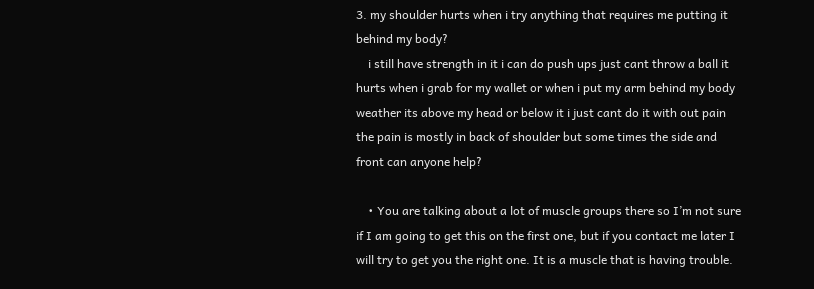3. my shoulder hurts when i try anything that requires me putting it behind my body?
    i still have strength in it i can do push ups just cant throw a ball it hurts when i grab for my wallet or when i put my arm behind my body weather its above my head or below it i just cant do it with out pain the pain is mostly in back of shoulder but some times the side and front can anyone help?

    • You are talking about a lot of muscle groups there so I’m not sure if I am going to get this on the first one, but if you contact me later I will try to get you the right one. It is a muscle that is having trouble.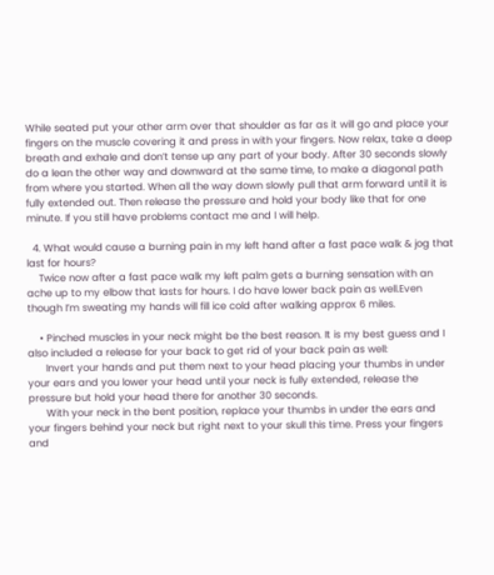While seated put your other arm over that shoulder as far as it will go and place your fingers on the muscle covering it and press in with your fingers. Now relax, take a deep breath and exhale and don’t tense up any part of your body. After 30 seconds slowly do a lean the other way and downward at the same time, to make a diagonal path from where you started. When all the way down slowly pull that arm forward until it is fully extended out. Then release the pressure and hold your body like that for one minute. If you still have problems contact me and I will help.

  4. What would cause a burning pain in my left hand after a fast pace walk & jog that last for hours?
    Twice now after a fast pace walk my left palm gets a burning sensation with an ache up to my elbow that lasts for hours. I do have lower back pain as well.Even though I’m sweating my hands will fill ice cold after walking approx 6 miles.

    • Pinched muscles in your neck might be the best reason. It is my best guess and I also included a release for your back to get rid of your back pain as well:
      Invert your hands and put them next to your head placing your thumbs in under your ears and you lower your head until your neck is fully extended, release the pressure but hold your head there for another 30 seconds.
      With your neck in the bent position, replace your thumbs in under the ears and your fingers behind your neck but right next to your skull this time. Press your fingers and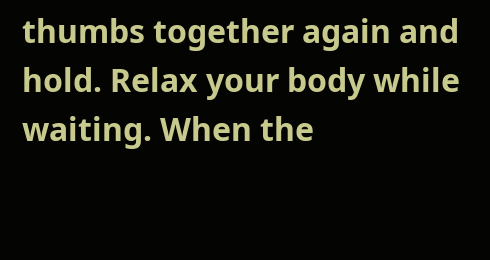thumbs together again and hold. Relax your body while waiting. When the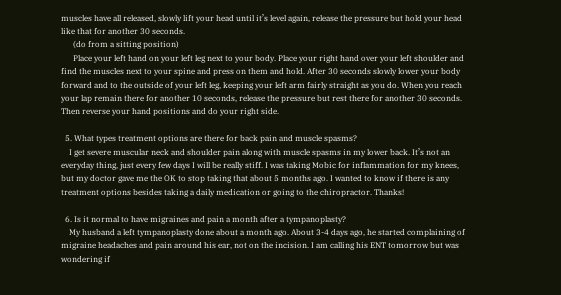muscles have all released, slowly lift your head until it’s level again, release the pressure but hold your head like that for another 30 seconds.
      (do from a sitting position)
      Place your left hand on your left leg next to your body. Place your right hand over your left shoulder and find the muscles next to your spine and press on them and hold. After 30 seconds slowly lower your body forward and to the outside of your left leg, keeping your left arm fairly straight as you do. When you reach your lap remain there for another 10 seconds, release the pressure but rest there for another 30 seconds. Then reverse your hand positions and do your right side.

  5. What types treatment options are there for back pain and muscle spasms?
    I get severe muscular neck and shoulder pain along with muscle spasms in my lower back. It’s not an everyday thing, just every few days I will be really stiff. I was taking Mobic for inflammation for my knees, but my doctor gave me the OK to stop taking that about 5 months ago. I wanted to know if there is any treatment options besides taking a daily medication or going to the chiropractor. Thanks!

  6. Is it normal to have migraines and pain a month after a tympanoplasty?
    My husband a left tympanoplasty done about a month ago. About 3-4 days ago, he started complaining of migraine headaches and pain around his ear, not on the incision. I am calling his ENT tomorrow but was wondering if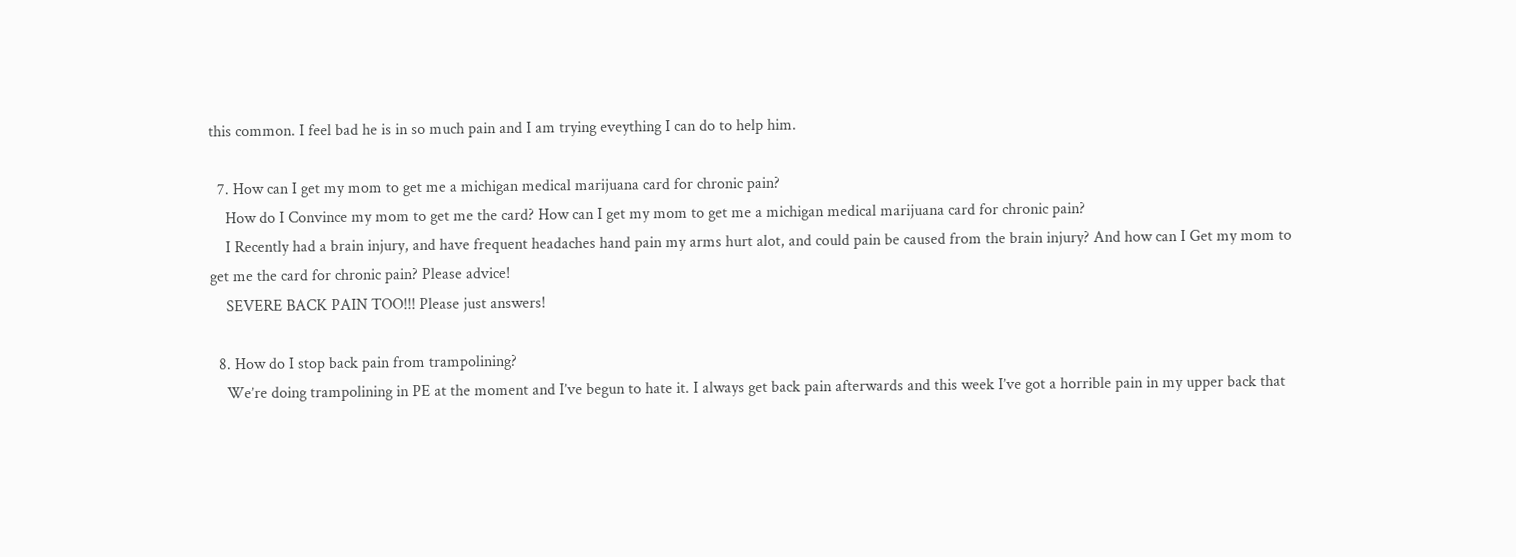this common. I feel bad he is in so much pain and I am trying eveything I can do to help him.

  7. How can I get my mom to get me a michigan medical marijuana card for chronic pain?
    How do I Convince my mom to get me the card? How can I get my mom to get me a michigan medical marijuana card for chronic pain?
    I Recently had a brain injury, and have frequent headaches hand pain my arms hurt alot, and could pain be caused from the brain injury? And how can I Get my mom to get me the card for chronic pain? Please advice!
    SEVERE BACK PAIN TOO!!! Please just answers!

  8. How do I stop back pain from trampolining?
    We’re doing trampolining in PE at the moment and I’ve begun to hate it. I always get back pain afterwards and this week I’ve got a horrible pain in my upper back that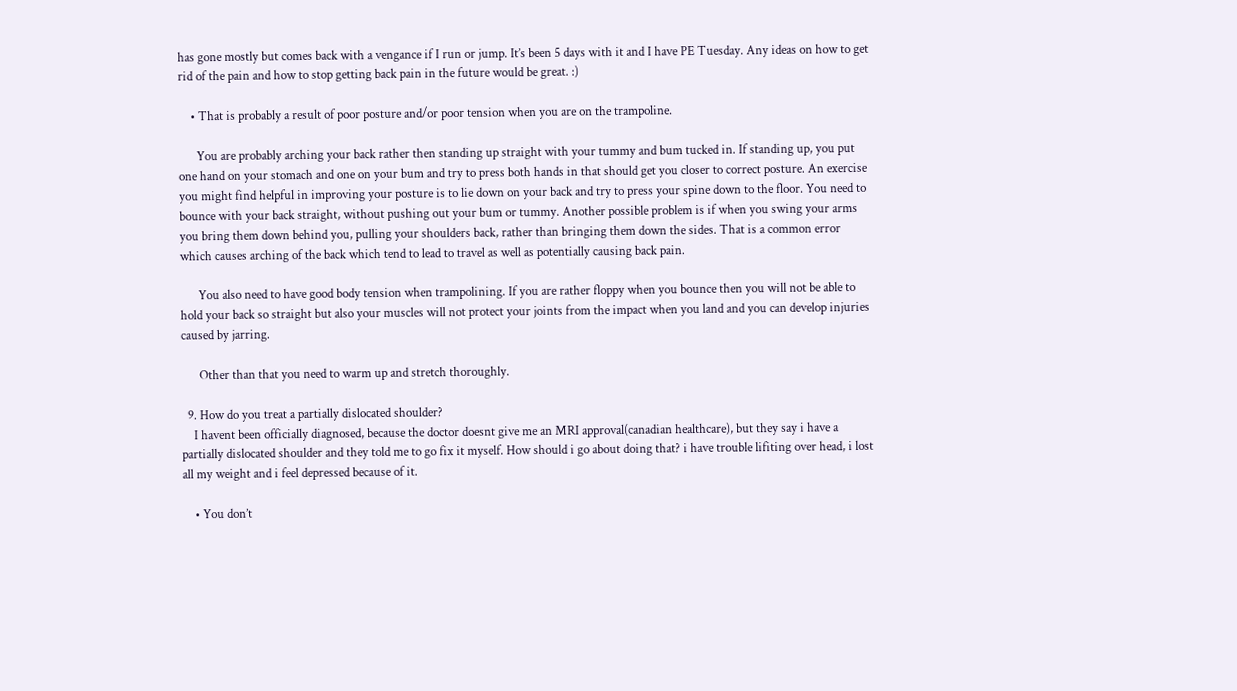has gone mostly but comes back with a vengance if I run or jump. It’s been 5 days with it and I have PE Tuesday. Any ideas on how to get rid of the pain and how to stop getting back pain in the future would be great. :)

    • That is probably a result of poor posture and/or poor tension when you are on the trampoline.

      You are probably arching your back rather then standing up straight with your tummy and bum tucked in. If standing up, you put one hand on your stomach and one on your bum and try to press both hands in that should get you closer to correct posture. An exercise you might find helpful in improving your posture is to lie down on your back and try to press your spine down to the floor. You need to bounce with your back straight, without pushing out your bum or tummy. Another possible problem is if when you swing your arms you bring them down behind you, pulling your shoulders back, rather than bringing them down the sides. That is a common error which causes arching of the back which tend to lead to travel as well as potentially causing back pain.

      You also need to have good body tension when trampolining. If you are rather floppy when you bounce then you will not be able to hold your back so straight but also your muscles will not protect your joints from the impact when you land and you can develop injuries caused by jarring.

      Other than that you need to warm up and stretch thoroughly.

  9. How do you treat a partially dislocated shoulder?
    I havent been officially diagnosed, because the doctor doesnt give me an MRI approval(canadian healthcare), but they say i have a partially dislocated shoulder and they told me to go fix it myself. How should i go about doing that? i have trouble lifiting over head, i lost all my weight and i feel depressed because of it.

    • You don’t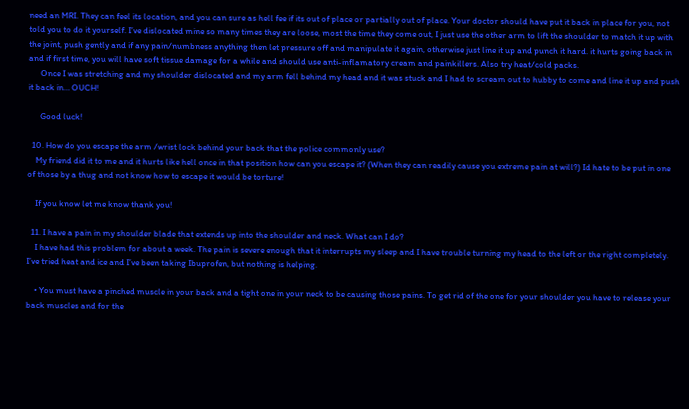need an MRI. They can feel its location, and you can sure as hell fee if its out of place or partially out of place. Your doctor should have put it back in place for you, not told you to do it yourself. I’ve dislocated mine so many times they are loose, most the time they come out, I just use the other arm to lift the shoulder to match it up with the joint, push gently and if any pain/numbness anything then let pressure off and manipulate it again, otherwise just line it up and punch it hard. it hurts going back in and if first time, you will have soft tissue damage for a while and should use anti-inflamatory cream and painkillers. Also try heat/cold packs.
      Once I was stretching and my shoulder dislocated and my arm fell behind my head and it was stuck and I had to scream out to hubby to come and line it up and push it back in… OUCH!

      Good luck!

  10. How do you escape the arm /wrist lock behind your back that the police commonly use?
    My friend did it to me and it hurts like hell once in that position how can you escape it? (When they can readily cause you extreme pain at will?) Id hate to be put in one of those by a thug and not know how to escape it would be torture!

    If you know let me know thank you!

  11. I have a pain in my shoulder blade that extends up into the shoulder and neck. What can I do?
    I have had this problem for about a week. The pain is severe enough that it interrupts my sleep and I have trouble turning my head to the left or the right completely. I’ve tried heat and ice and I’ve been taking Ibuprofen, but nothing is helping.

    • You must have a pinched muscle in your back and a tight one in your neck to be causing those pains. To get rid of the one for your shoulder you have to release your back muscles and for the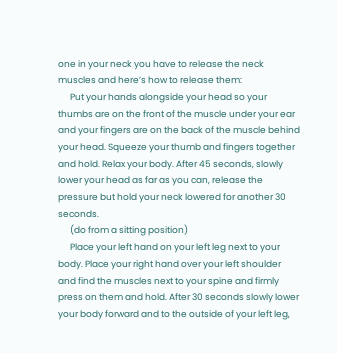one in your neck you have to release the neck muscles and here’s how to release them:
      Put your hands alongside your head so your thumbs are on the front of the muscle under your ear and your fingers are on the back of the muscle behind your head. Squeeze your thumb and fingers together and hold. Relax your body. After 45 seconds, slowly lower your head as far as you can, release the pressure but hold your neck lowered for another 30 seconds.
      (do from a sitting position)
      Place your left hand on your left leg next to your body. Place your right hand over your left shoulder and find the muscles next to your spine and firmly press on them and hold. After 30 seconds slowly lower your body forward and to the outside of your left leg,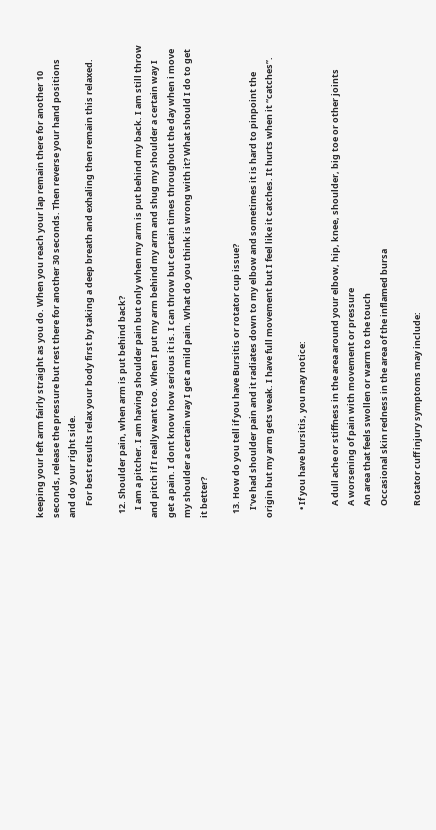keeping your left arm fairly straight as you do. When you reach your lap remain there for another 10 seconds, release the pressure but rest there for another 30 seconds. Then reverse your hand positions and do your right side.
      For best results relax your body first by taking a deep breath and exhaling then remain this relaxed.

  12. Shoulder pain, when arm is put behind back?
    I am a pitcher. I am having shoulder pain but only when my arm is put behind my back. I am still throw and pitch if I really want too. When I put my arm behind my arm and shug my shoulder a certain way I get a pain. I dont know how serious it is. I can throw but certain times throughout the day when i move my shoulder a certain way I get a mild pain. What do you think is wrong with it? What should I do to get it better?

  13. How do you tell if you have Bursitis or rotator cup issue?
    I’ve had shoulder pain and it radiates down to my elbow and sometimes it is hard to pinpoint the origin but my arm gets weak. I have full movement but I feel like it catches. It hurts when it “catches”.

    • If you have bursitis, you may notice:

      A dull ache or stiffness in the area around your elbow, hip, knee, shoulder, big toe or other joints
      A worsening of pain with movement or pressure
      An area that feels swollen or warm to the touch
      Occasional skin redness in the area of the inflamed bursa

      Rotator cuff injury symptoms may include: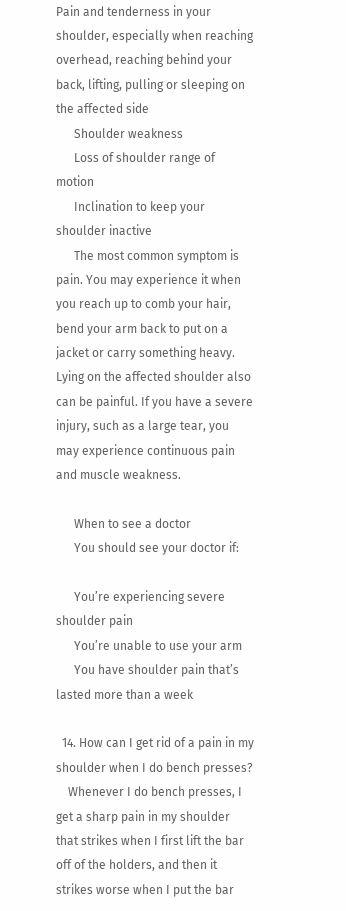Pain and tenderness in your shoulder, especially when reaching overhead, reaching behind your back, lifting, pulling or sleeping on the affected side
      Shoulder weakness
      Loss of shoulder range of motion
      Inclination to keep your shoulder inactive
      The most common symptom is pain. You may experience it when you reach up to comb your hair, bend your arm back to put on a jacket or carry something heavy. Lying on the affected shoulder also can be painful. If you have a severe injury, such as a large tear, you may experience continuous pain and muscle weakness.

      When to see a doctor
      You should see your doctor if:

      You’re experiencing severe shoulder pain
      You’re unable to use your arm
      You have shoulder pain that’s lasted more than a week

  14. How can I get rid of a pain in my shoulder when I do bench presses?
    Whenever I do bench presses, I get a sharp pain in my shoulder that strikes when I first lift the bar off of the holders, and then it strikes worse when I put the bar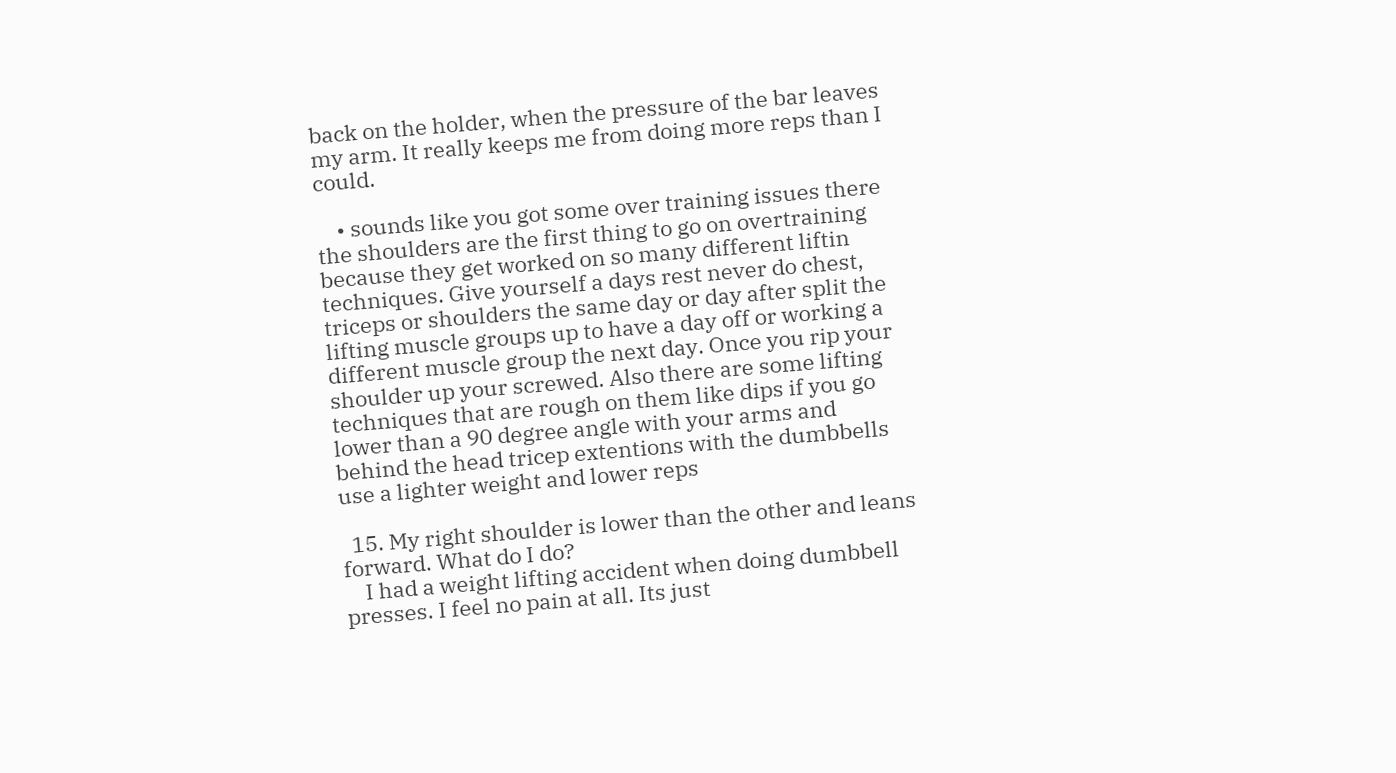back on the holder, when the pressure of the bar leaves my arm. It really keeps me from doing more reps than I could.

    • sounds like you got some over training issues there the shoulders are the first thing to go on overtraining because they get worked on so many different liftin techniques. Give yourself a days rest never do chest, triceps or shoulders the same day or day after split the lifting muscle groups up to have a day off or working a different muscle group the next day. Once you rip your shoulder up your screwed. Also there are some lifting techniques that are rough on them like dips if you go lower than a 90 degree angle with your arms and behind the head tricep extentions with the dumbbells use a lighter weight and lower reps

  15. My right shoulder is lower than the other and leans forward. What do I do?
    I had a weight lifting accident when doing dumbbell presses. I feel no pain at all. Its just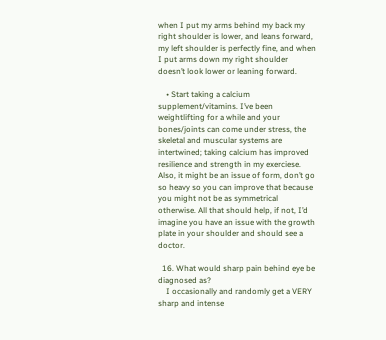when I put my arms behind my back my right shoulder is lower, and leans forward, my left shoulder is perfectly fine, and when I put arms down my right shoulder doesn’t look lower or leaning forward.

    • Start taking a calcium supplement/vitamins. I’ve been weightlifting for a while and your bones/joints can come under stress, the skeletal and muscular systems are intertwined; taking calcium has improved resilience and strength in my exerciese. Also, it might be an issue of form, don’t go so heavy so you can improve that because you might not be as symmetrical otherwise. All that should help, if not, I’d imagine you have an issue with the growth plate in your shoulder and should see a doctor.

  16. What would sharp pain behind eye be diagnosed as?
    I occasionally and randomly get a VERY sharp and intense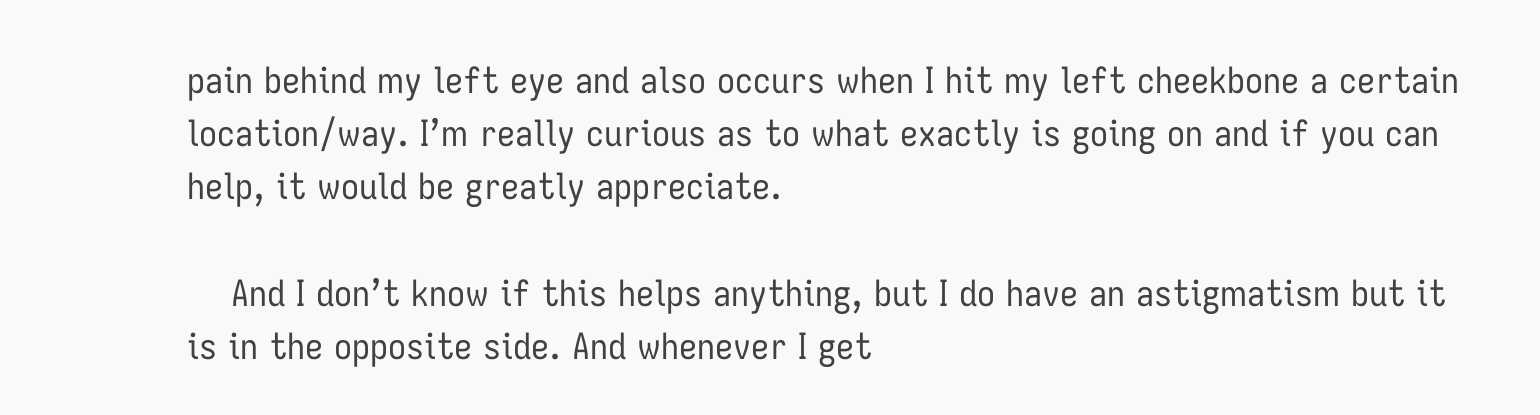pain behind my left eye and also occurs when I hit my left cheekbone a certain location/way. I’m really curious as to what exactly is going on and if you can help, it would be greatly appreciate.

    And I don’t know if this helps anything, but I do have an astigmatism but it is in the opposite side. And whenever I get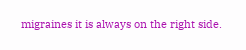migraines it is always on the right side.